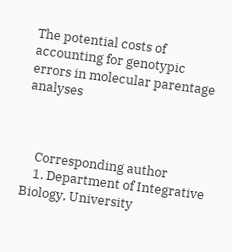The potential costs of accounting for genotypic errors in molecular parentage analyses



    Corresponding author
    1. Department of Integrative Biology, University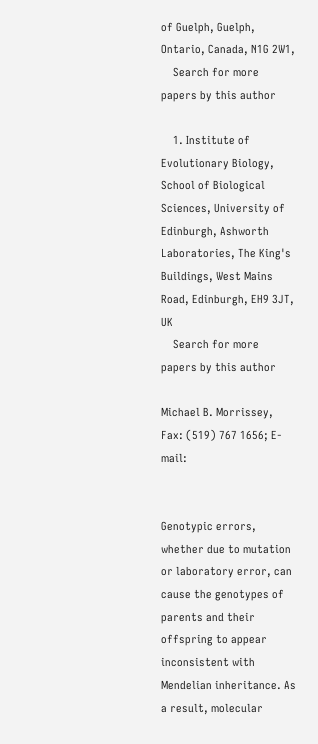of Guelph, Guelph, Ontario, Canada, N1G 2W1,
    Search for more papers by this author

    1. Institute of Evolutionary Biology, School of Biological Sciences, University of Edinburgh, Ashworth Laboratories, The King's Buildings, West Mains Road, Edinburgh, EH9 3JT, UK
    Search for more papers by this author

Michael B. Morrissey, Fax: (519) 767 1656; E-mail:


Genotypic errors, whether due to mutation or laboratory error, can cause the genotypes of parents and their offspring to appear inconsistent with Mendelian inheritance. As a result, molecular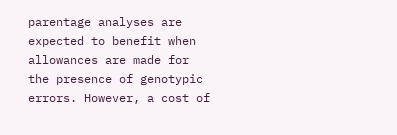parentage analyses are expected to benefit when allowances are made for the presence of genotypic errors. However, a cost of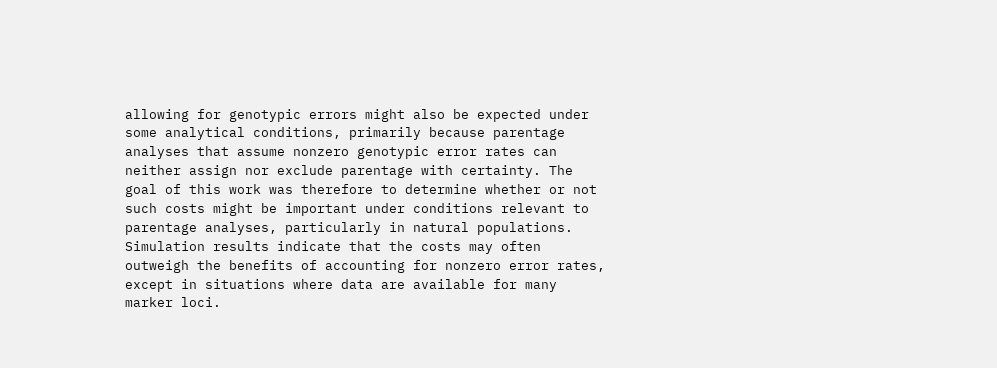allowing for genotypic errors might also be expected under some analytical conditions, primarily because parentage analyses that assume nonzero genotypic error rates can neither assign nor exclude parentage with certainty. The goal of this work was therefore to determine whether or not such costs might be important under conditions relevant to parentage analyses, particularly in natural populations. Simulation results indicate that the costs may often outweigh the benefits of accounting for nonzero error rates, except in situations where data are available for many marker loci.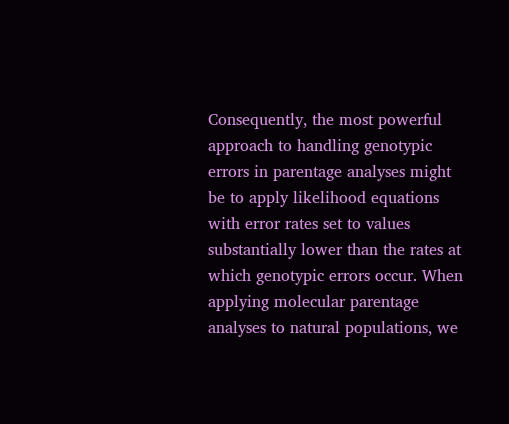Consequently, the most powerful approach to handling genotypic errors in parentage analyses might be to apply likelihood equations with error rates set to values substantially lower than the rates at which genotypic errors occur. When applying molecular parentage analyses to natural populations, we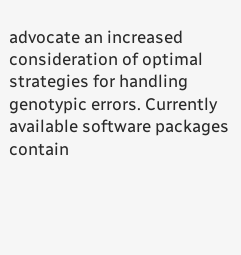advocate an increased consideration of optimal strategies for handling genotypic errors. Currently available software packages contain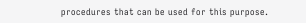procedures that can be used for this purpose.